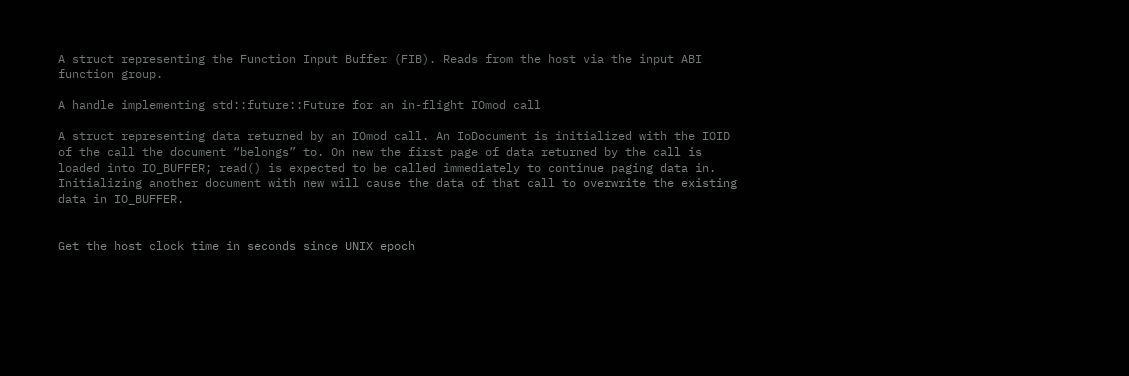A struct representing the Function Input Buffer (FIB). Reads from the host via the input ABI function group.

A handle implementing std::future::Future for an in-flight IOmod call

A struct representing data returned by an IOmod call. An IoDocument is initialized with the IOID of the call the document “belongs” to. On new the first page of data returned by the call is loaded into IO_BUFFER; read() is expected to be called immediately to continue paging data in. Initializing another document with new will cause the data of that call to overwrite the existing data in IO_BUFFER.


Get the host clock time in seconds since UNIX epoch